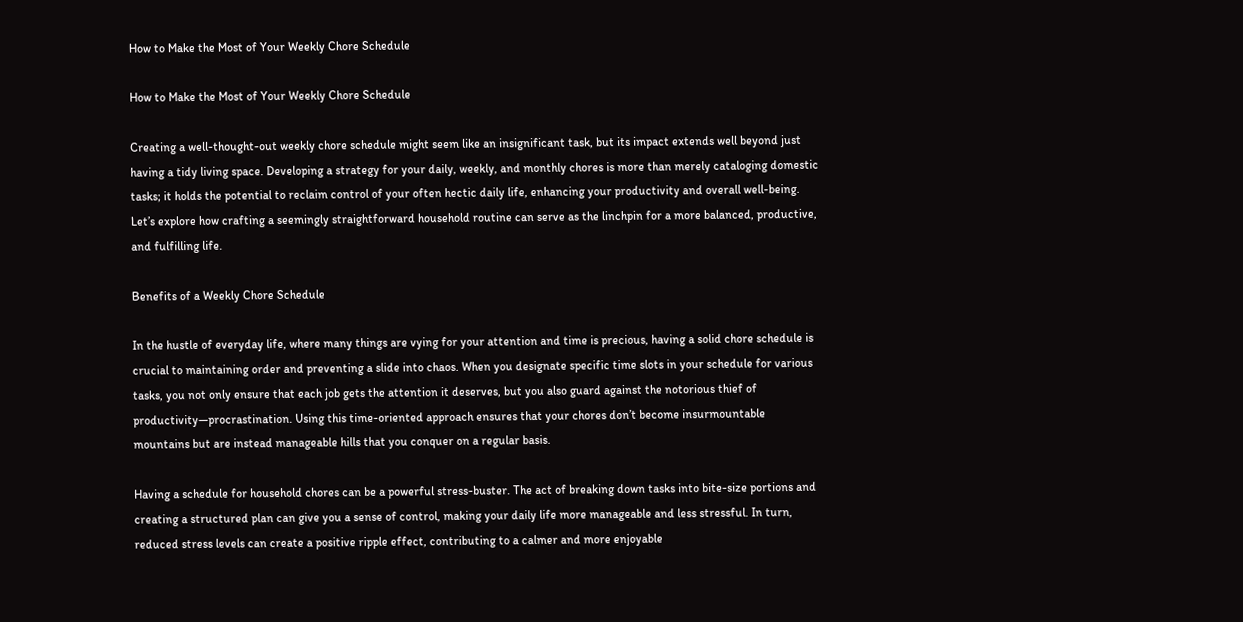How to Make the Most of Your Weekly Chore Schedule

How to Make the Most of Your Weekly Chore Schedule

Creating a well-thought-out weekly chore schedule might seem like an insignificant task, but its impact extends well beyond just having a tidy living space. Developing a strategy for your daily, weekly, and monthly chores is more than merely cataloging domestic tasks; it holds the potential to reclaim control of your often hectic daily life, enhancing your productivity and overall well-being. Let’s explore how crafting a seemingly straightforward household routine can serve as the linchpin for a more balanced, productive, and fulfilling life.

Benefits of a Weekly Chore Schedule

In the hustle of everyday life, where many things are vying for your attention and time is precious, having a solid chore schedule is crucial to maintaining order and preventing a slide into chaos. When you designate specific time slots in your schedule for various tasks, you not only ensure that each job gets the attention it deserves, but you also guard against the notorious thief of productivity—procrastination. Using this time-oriented approach ensures that your chores don’t become insurmountable mountains but are instead manageable hills that you conquer on a regular basis.

Having a schedule for household chores can be a powerful stress-buster. The act of breaking down tasks into bite-size portions and creating a structured plan can give you a sense of control, making your daily life more manageable and less stressful. In turn, reduced stress levels can create a positive ripple effect, contributing to a calmer and more enjoyable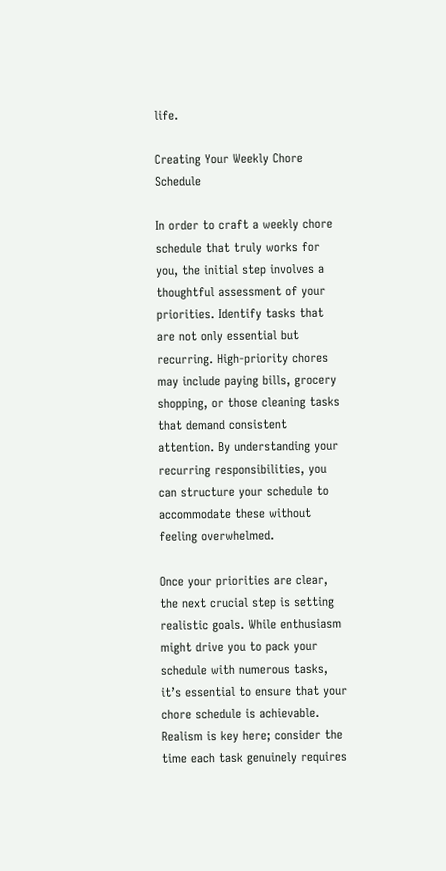life.

Creating Your Weekly Chore Schedule

In order to craft a weekly chore schedule that truly works for you, the initial step involves a thoughtful assessment of your priorities. Identify tasks that are not only essential but recurring. High-priority chores may include paying bills, grocery shopping, or those cleaning tasks that demand consistent attention. By understanding your recurring responsibilities, you can structure your schedule to accommodate these without feeling overwhelmed.

Once your priorities are clear, the next crucial step is setting realistic goals. While enthusiasm might drive you to pack your schedule with numerous tasks, it’s essential to ensure that your chore schedule is achievable. Realism is key here; consider the time each task genuinely requires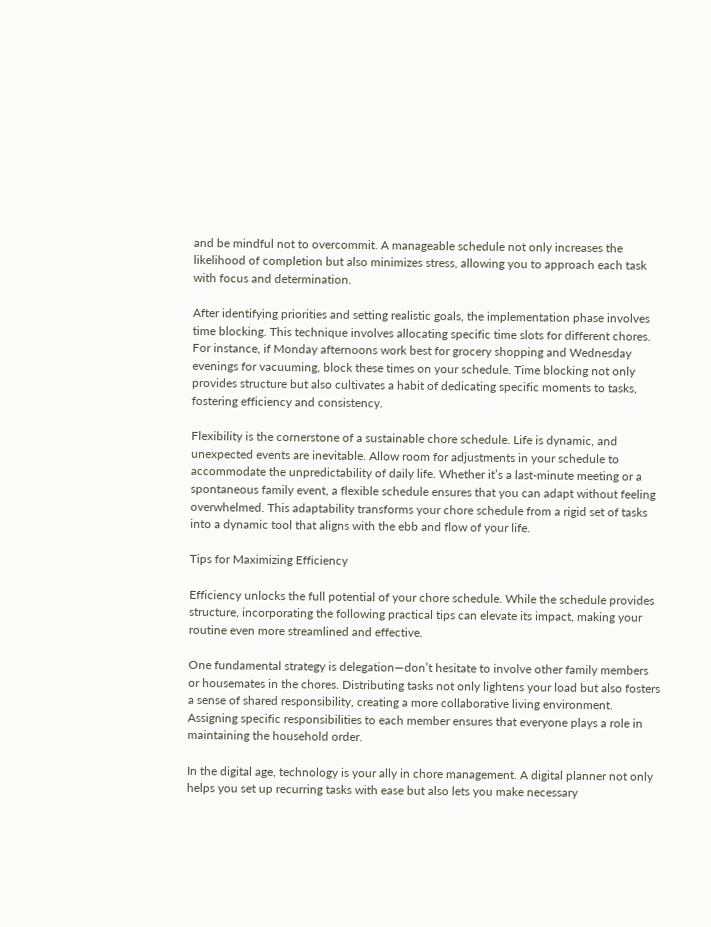and be mindful not to overcommit. A manageable schedule not only increases the likelihood of completion but also minimizes stress, allowing you to approach each task with focus and determination.

After identifying priorities and setting realistic goals, the implementation phase involves time blocking. This technique involves allocating specific time slots for different chores. For instance, if Monday afternoons work best for grocery shopping and Wednesday evenings for vacuuming, block these times on your schedule. Time blocking not only provides structure but also cultivates a habit of dedicating specific moments to tasks, fostering efficiency and consistency.

Flexibility is the cornerstone of a sustainable chore schedule. Life is dynamic, and unexpected events are inevitable. Allow room for adjustments in your schedule to accommodate the unpredictability of daily life. Whether it’s a last-minute meeting or a spontaneous family event, a flexible schedule ensures that you can adapt without feeling overwhelmed. This adaptability transforms your chore schedule from a rigid set of tasks into a dynamic tool that aligns with the ebb and flow of your life.

Tips for Maximizing Efficiency

Efficiency unlocks the full potential of your chore schedule. While the schedule provides structure, incorporating the following practical tips can elevate its impact, making your routine even more streamlined and effective.

One fundamental strategy is delegation—don’t hesitate to involve other family members or housemates in the chores. Distributing tasks not only lightens your load but also fosters a sense of shared responsibility, creating a more collaborative living environment. Assigning specific responsibilities to each member ensures that everyone plays a role in maintaining the household order.

In the digital age, technology is your ally in chore management. A digital planner not only helps you set up recurring tasks with ease but also lets you make necessary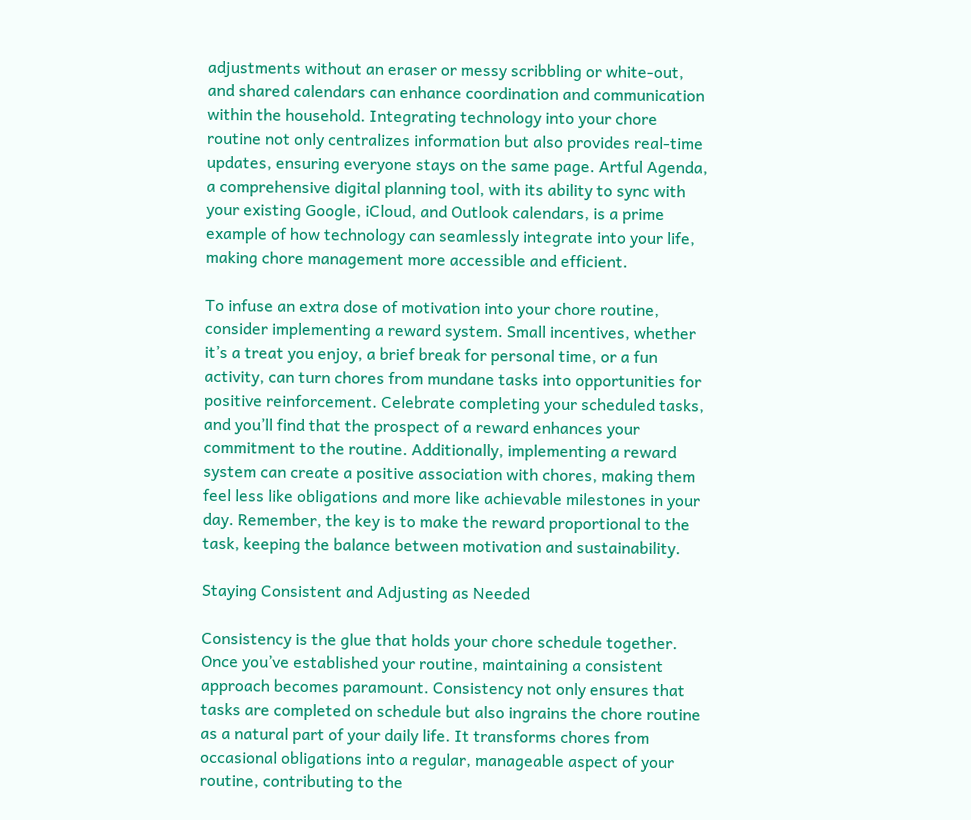adjustments without an eraser or messy scribbling or white-out, and shared calendars can enhance coordination and communication within the household. Integrating technology into your chore routine not only centralizes information but also provides real-time updates, ensuring everyone stays on the same page. Artful Agenda, a comprehensive digital planning tool, with its ability to sync with your existing Google, iCloud, and Outlook calendars, is a prime example of how technology can seamlessly integrate into your life, making chore management more accessible and efficient.

To infuse an extra dose of motivation into your chore routine, consider implementing a reward system. Small incentives, whether it’s a treat you enjoy, a brief break for personal time, or a fun activity, can turn chores from mundane tasks into opportunities for positive reinforcement. Celebrate completing your scheduled tasks, and you’ll find that the prospect of a reward enhances your commitment to the routine. Additionally, implementing a reward system can create a positive association with chores, making them feel less like obligations and more like achievable milestones in your day. Remember, the key is to make the reward proportional to the task, keeping the balance between motivation and sustainability.

Staying Consistent and Adjusting as Needed

Consistency is the glue that holds your chore schedule together. Once you’ve established your routine, maintaining a consistent approach becomes paramount. Consistency not only ensures that tasks are completed on schedule but also ingrains the chore routine as a natural part of your daily life. It transforms chores from occasional obligations into a regular, manageable aspect of your routine, contributing to the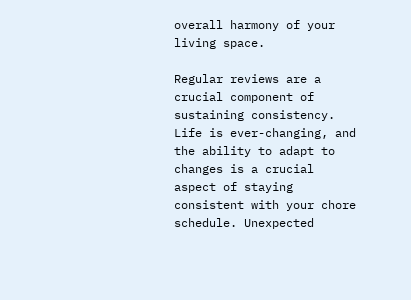overall harmony of your living space.

Regular reviews are a crucial component of sustaining consistency. Life is ever-changing, and the ability to adapt to changes is a crucial aspect of staying consistent with your chore schedule. Unexpected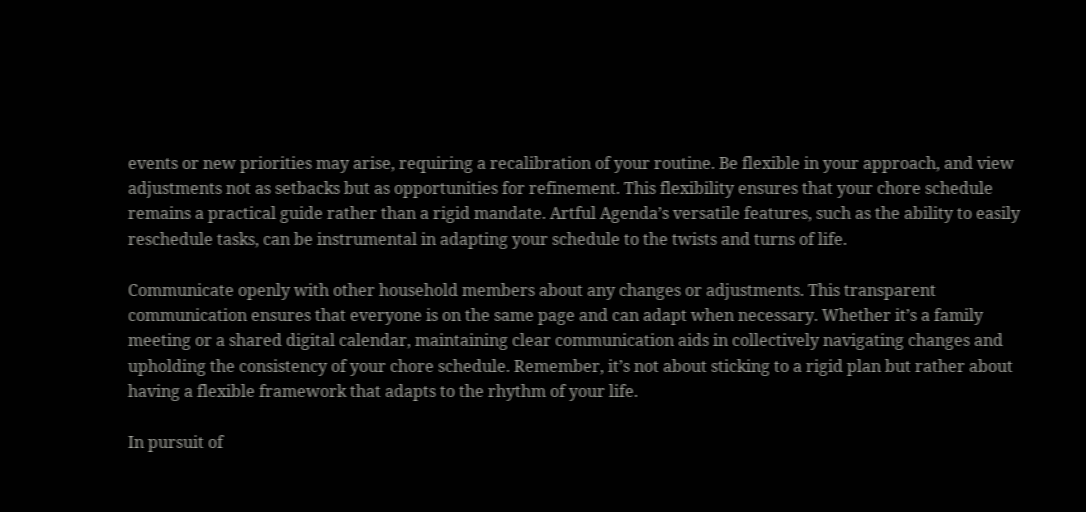events or new priorities may arise, requiring a recalibration of your routine. Be flexible in your approach, and view adjustments not as setbacks but as opportunities for refinement. This flexibility ensures that your chore schedule remains a practical guide rather than a rigid mandate. Artful Agenda’s versatile features, such as the ability to easily reschedule tasks, can be instrumental in adapting your schedule to the twists and turns of life.

Communicate openly with other household members about any changes or adjustments. This transparent communication ensures that everyone is on the same page and can adapt when necessary. Whether it’s a family meeting or a shared digital calendar, maintaining clear communication aids in collectively navigating changes and upholding the consistency of your chore schedule. Remember, it’s not about sticking to a rigid plan but rather about having a flexible framework that adapts to the rhythm of your life.

In pursuit of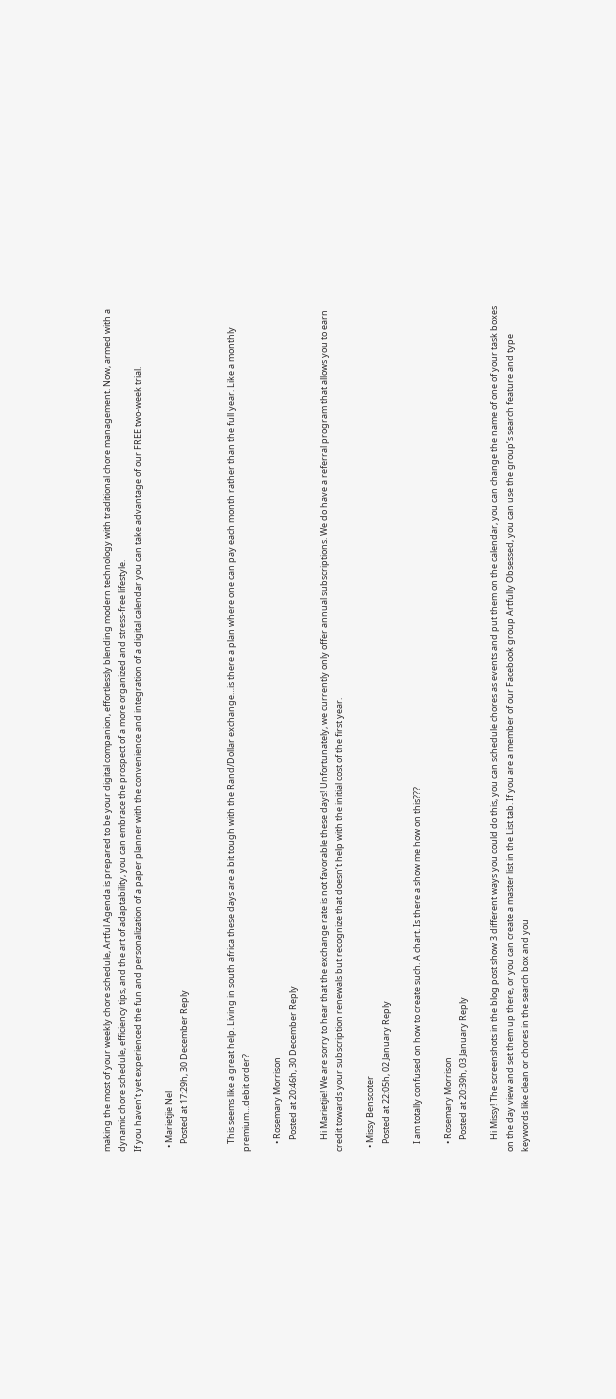making the most of your weekly chore schedule, Artful Agenda is prepared to be your digital companion, effortlessly blending modern technology with traditional chore management. Now, armed with a dynamic chore schedule, efficiency tips, and the art of adaptability, you can embrace the prospect of a more organized and stress-free lifestyle.
If you haven’t yet experienced the fun and personalization of a paper planner with the convenience and integration of a digital calendar you can take advantage of our FREE two-week trial.

  • Marietjie Nel
    Posted at 17:29h, 30 December Reply


    This seems like a great help. Living in south africa these days are a bit tough with the Rand/Dollar exchange…is there a plan where one can pay each month rather than the full year. Like a monthly premium…debit order?

    • Rosemary Morrison
      Posted at 20:46h, 30 December Reply

      Hi Marietjie! We are sorry to hear that the exchange rate is not favorable these days! Unfortunately, we currently only offer annual subscriptions. We do have a referral program that allows you to earn credit towards your subscription renewals but recognize that doesn’t help with the initial cost of the first year.

  • Missy Benscoter
    Posted at 22:05h, 02 January Reply

    I am totally confused on how to create such. A chart. Is there a show me how on this???

    • Rosemary Morrison
      Posted at 20:39h, 03 January Reply

      Hi Missy! The screenshots in the blog post show 3 different ways you could do this, you can schedule chores as events and put them on the calendar, you can change the name of one of your task boxes on the day view and set them up there, or you can create a master list in the List tab. If you are a member of our Facebook group Artfully Obsessed, you can use the group’s search feature and type keywords like clean or chores in the search box and you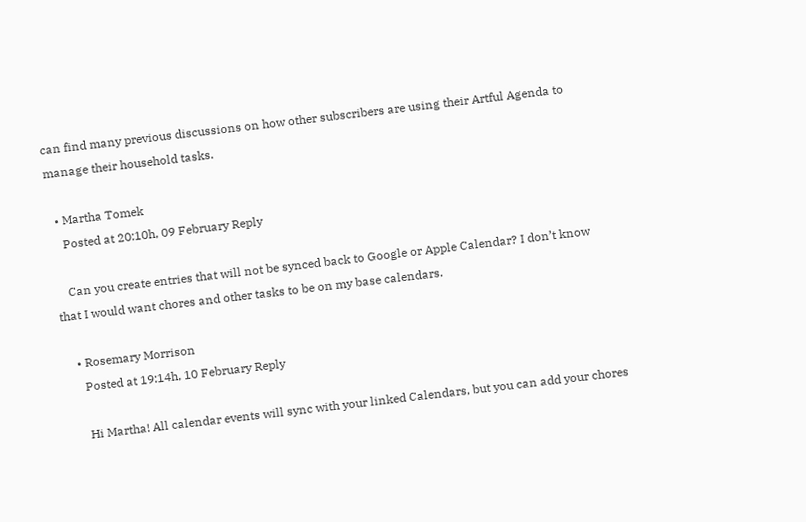can find many previous discussions on how other subscribers are using their Artful Agenda to manage their household tasks.

  • Martha Tomek
    Posted at 20:10h, 09 February Reply

    Can you create entries that will not be synced back to Google or Apple Calendar? I don’t know that I would want chores and other tasks to be on my base calendars.

    • Rosemary Morrison
      Posted at 19:14h, 10 February Reply

      Hi Martha! All calendar events will sync with your linked Calendars, but you can add your chores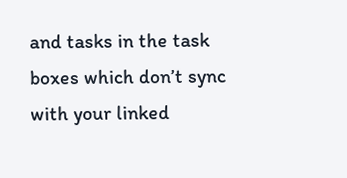and tasks in the task boxes which don’t sync with your linked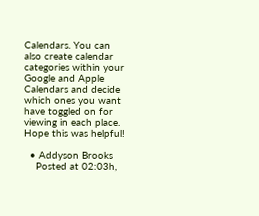Calendars. You can also create calendar categories within your Google and Apple Calendars and decide which ones you want have toggled on for viewing in each place. Hope this was helpful!

  • Addyson Brooks
    Posted at 02:03h,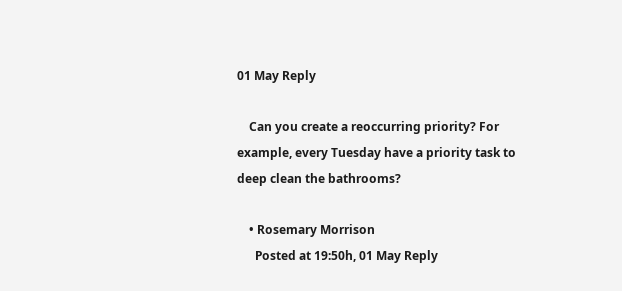01 May Reply

    Can you create a reoccurring priority? For example, every Tuesday have a priority task to deep clean the bathrooms?

    • Rosemary Morrison
      Posted at 19:50h, 01 May Reply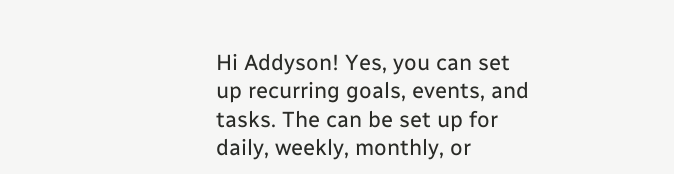Hi Addyson! Yes, you can set up recurring goals, events, and tasks. The can be set up for daily, weekly, monthly, or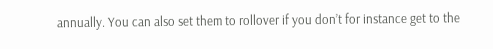annually. You can also set them to rollover if you don’t for instance get to the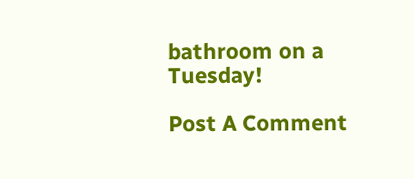bathroom on a Tuesday!

Post A Comment